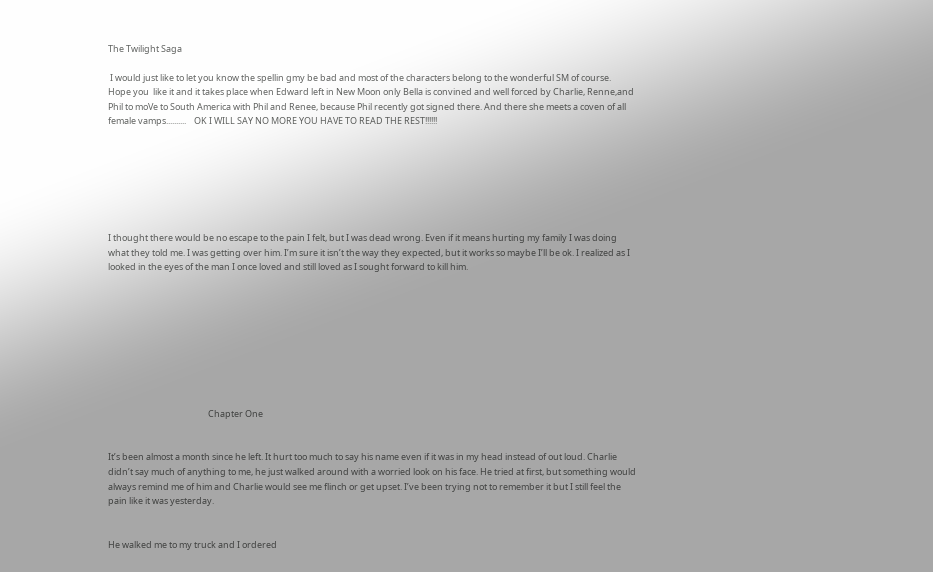The Twilight Saga

 I would just like to let you know the spellin gmy be bad and most of the characters belong to the wonderful SM of course.   Hope you  like it and it takes place when Edward left in New Moon only Bella is convined and well forced by Charlie, Renne,and Phil to moVe to South America with Phil and Renee, because Phil recently got signed there. And there she meets a coven of all female vamps..........    OK I WILL SAY NO MORE YOU HAVE TO READ THE REST!!!!!!







I thought there would be no escape to the pain I felt, but I was dead wrong. Even if it means hurting my family I was doing what they told me. I was getting over him. I’m sure it isn’t the way they expected, but it works so maybe I’ll be ok. I realized as I looked in the eyes of the man I once loved and still loved as I sought forward to kill him.









                                                  Chapter One


It’s been almost a month since he left. It hurt too much to say his name even if it was in my head instead of out loud. Charlie didn’t say much of anything to me, he just walked around with a worried look on his face. He tried at first, but something would always remind me of him and Charlie would see me flinch or get upset. I’ve been trying not to remember it but I still feel the pain like it was yesterday.


He walked me to my truck and I ordered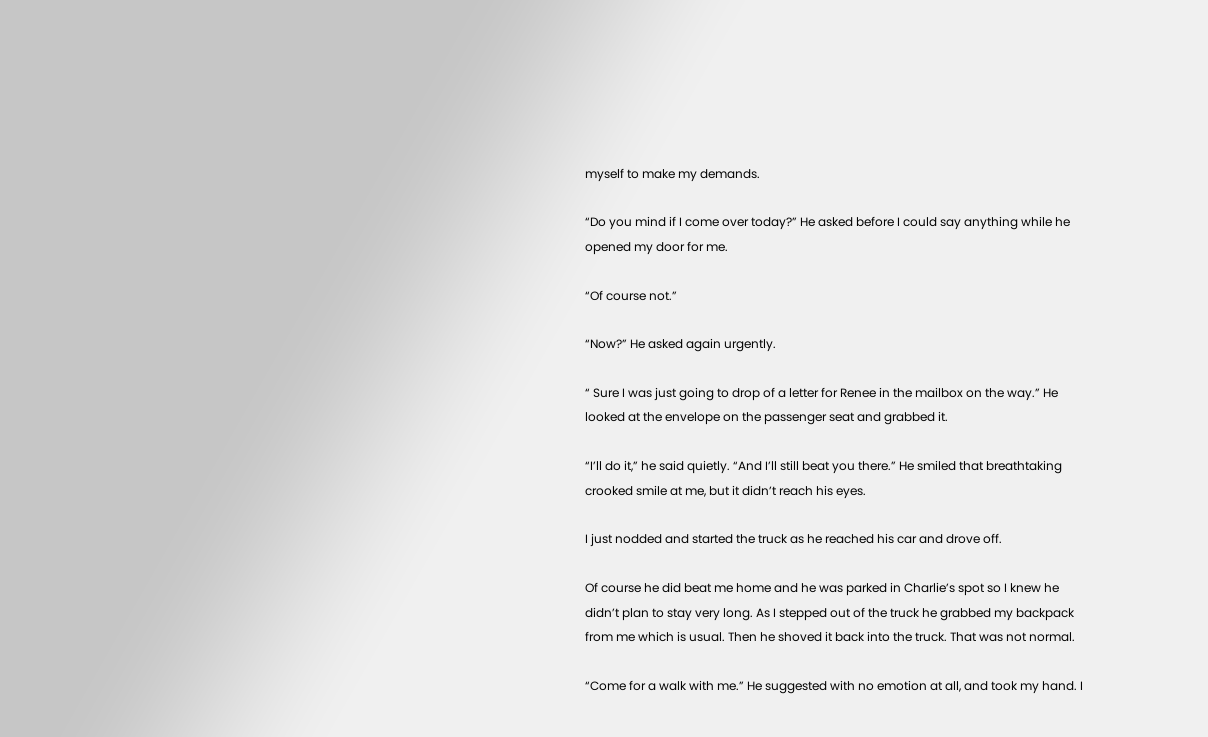myself to make my demands.

“Do you mind if I come over today?” He asked before I could say anything while he opened my door for me.

“Of course not.”

“Now?” He asked again urgently.

“ Sure I was just going to drop of a letter for Renee in the mailbox on the way.” He looked at the envelope on the passenger seat and grabbed it.

“I’ll do it,” he said quietly. “And I’ll still beat you there.” He smiled that breathtaking crooked smile at me, but it didn’t reach his eyes.

I just nodded and started the truck as he reached his car and drove off.

Of course he did beat me home and he was parked in Charlie’s spot so I knew he didn’t plan to stay very long. As I stepped out of the truck he grabbed my backpack from me which is usual. Then he shoved it back into the truck. That was not normal.

“Come for a walk with me.” He suggested with no emotion at all, and took my hand. I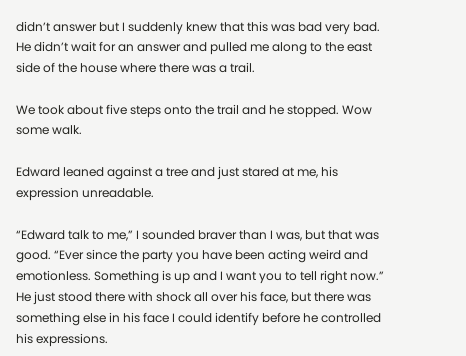didn’t answer but I suddenly knew that this was bad very bad. He didn’t wait for an answer and pulled me along to the east side of the house where there was a trail.

We took about five steps onto the trail and he stopped. Wow some walk.

Edward leaned against a tree and just stared at me, his expression unreadable.

“Edward talk to me,” I sounded braver than I was, but that was good. “Ever since the party you have been acting weird and emotionless. Something is up and I want you to tell right now.” He just stood there with shock all over his face, but there was something else in his face I could identify before he controlled his expressions.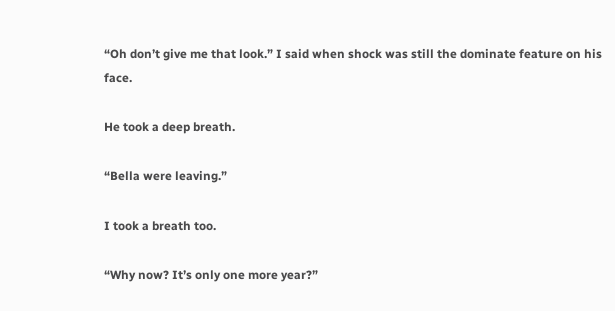“Oh don’t give me that look.” I said when shock was still the dominate feature on his face.

He took a deep breath.

“Bella were leaving.”

I took a breath too.

“Why now? It’s only one more year?”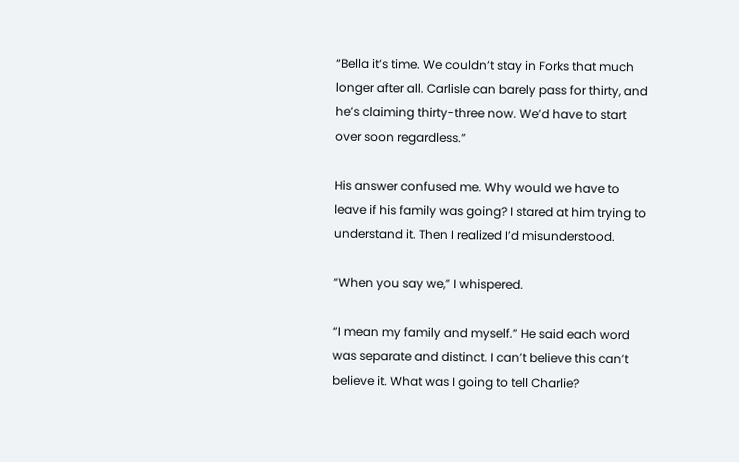“Bella it’s time. We couldn’t stay in Forks that much longer after all. Carlisle can barely pass for thirty, and he’s claiming thirty-three now. We’d have to start over soon regardless.”

His answer confused me. Why would we have to leave if his family was going? I stared at him trying to understand it. Then I realized I’d misunderstood.

“When you say we,” I whispered.

“I mean my family and myself.” He said each word was separate and distinct. I can’t believe this can’t believe it. What was I going to tell Charlie?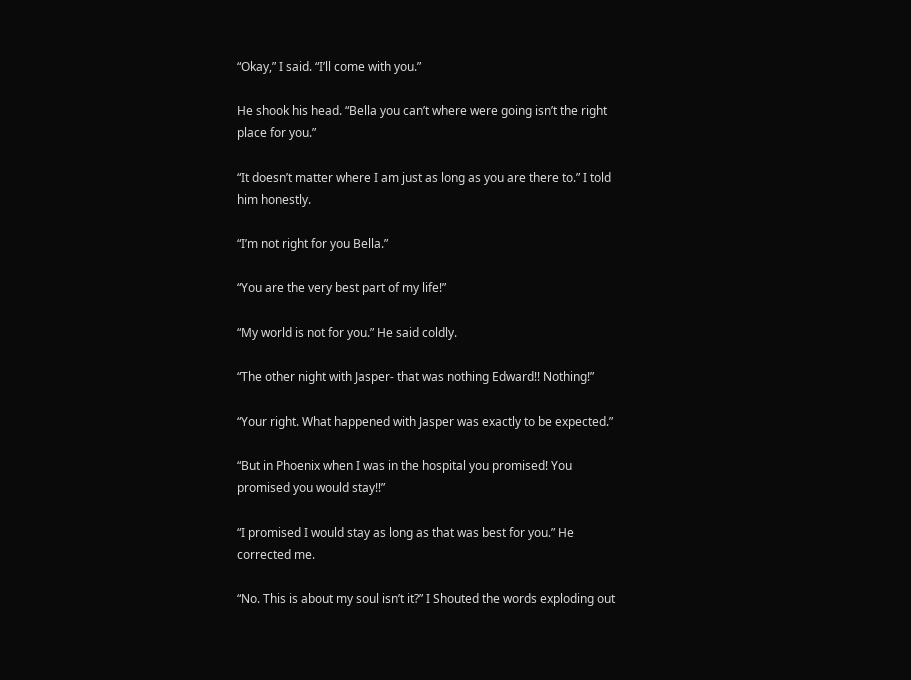“Okay,” I said. “I’ll come with you.”

He shook his head. “Bella you can’t where were going isn’t the right place for you.”

“It doesn’t matter where I am just as long as you are there to.” I told him honestly.

“I’m not right for you Bella.”

“You are the very best part of my life!”

“My world is not for you.” He said coldly.

“The other night with Jasper- that was nothing Edward!! Nothing!”

“Your right. What happened with Jasper was exactly to be expected.”

“But in Phoenix when I was in the hospital you promised! You promised you would stay!!”

“I promised I would stay as long as that was best for you.” He corrected me.

“No. This is about my soul isn’t it?” I Shouted the words exploding out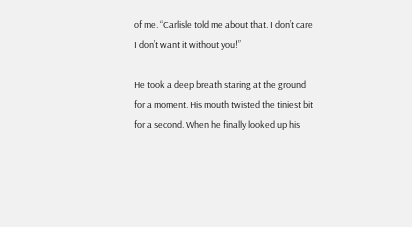of me. “Carlisle told me about that. I don’t care I don’t want it without you!”

He took a deep breath staring at the ground for a moment. His mouth twisted the tiniest bit for a second. When he finally looked up his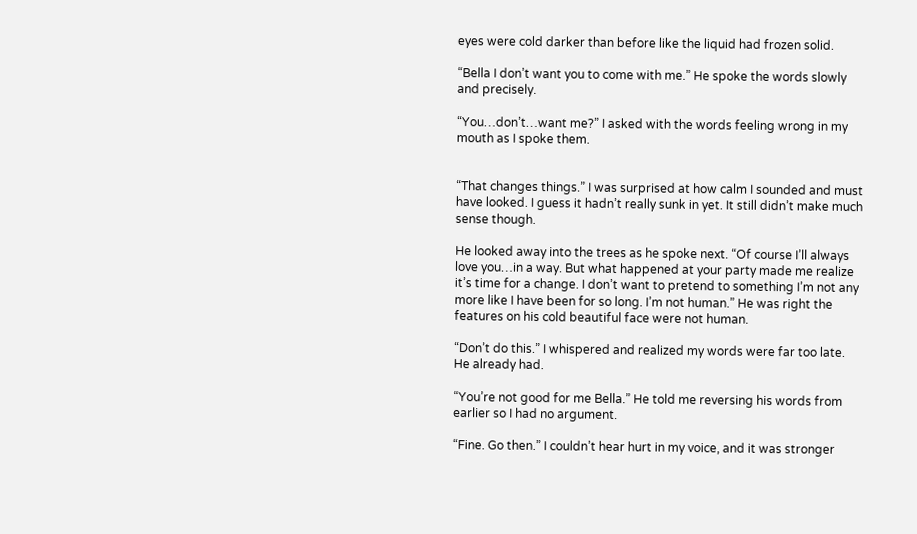eyes were cold darker than before like the liquid had frozen solid.

“Bella I don’t want you to come with me.” He spoke the words slowly and precisely.

“You…don’t…want me?” I asked with the words feeling wrong in my mouth as I spoke them.


“That changes things.” I was surprised at how calm I sounded and must have looked. I guess it hadn’t really sunk in yet. It still didn’t make much sense though.

He looked away into the trees as he spoke next. “Of course I’ll always love you…in a way. But what happened at your party made me realize it’s time for a change. I don’t want to pretend to something I’m not any more like I have been for so long. I’m not human.” He was right the features on his cold beautiful face were not human.

“Don’t do this.” I whispered and realized my words were far too late. He already had.

“You’re not good for me Bella.” He told me reversing his words from earlier so I had no argument.

“Fine. Go then.” I couldn’t hear hurt in my voice, and it was stronger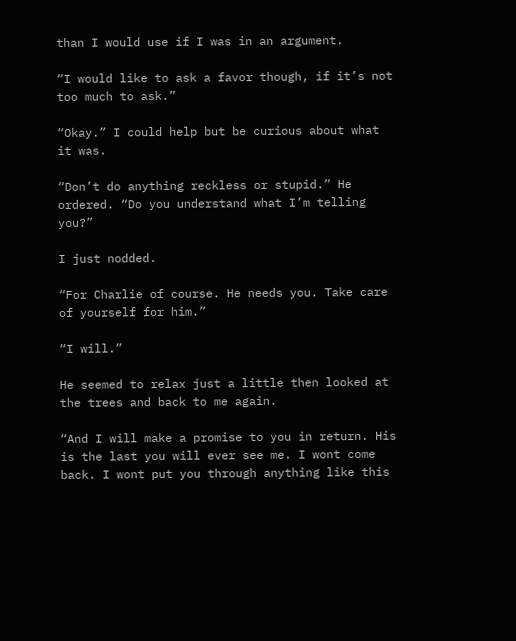than I would use if I was in an argument.

“I would like to ask a favor though, if it’s not too much to ask.”

“Okay.” I could help but be curious about what it was.

“Don’t do anything reckless or stupid.” He ordered. “Do you understand what I’m telling you?”

I just nodded.

“For Charlie of course. He needs you. Take care of yourself for him.”

“I will.”

He seemed to relax just a little then looked at the trees and back to me again.

“And I will make a promise to you in return. His is the last you will ever see me. I wont come back. I wont put you through anything like this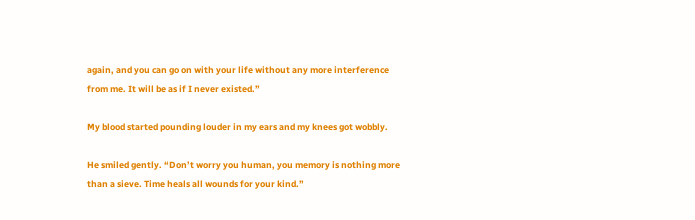again, and you can go on with your life without any more interference from me. It will be as if I never existed.”

My blood started pounding louder in my ears and my knees got wobbly.

He smiled gently. “Don’t worry you human, you memory is nothing more than a sieve. Time heals all wounds for your kind.”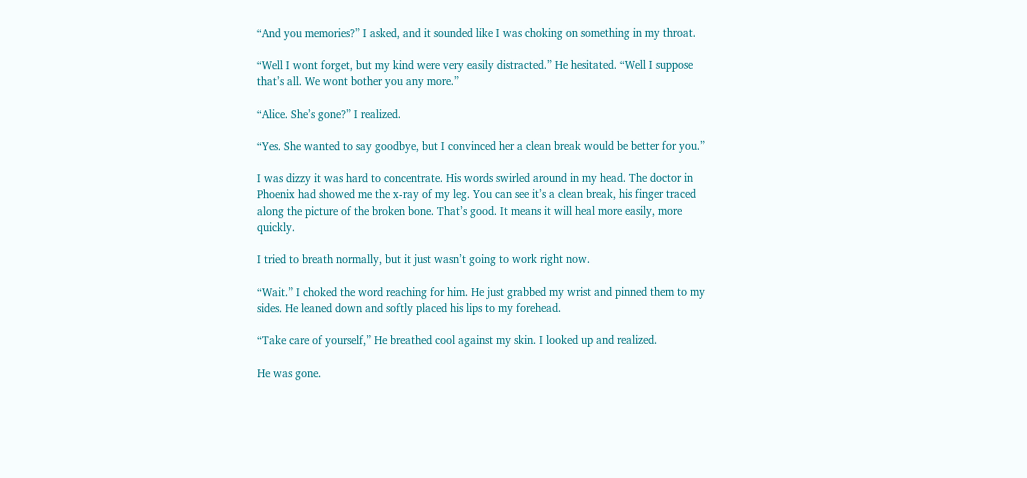“And you memories?” I asked, and it sounded like I was choking on something in my throat.

“Well I wont forget, but my kind were very easily distracted.” He hesitated. “Well I suppose that’s all. We wont bother you any more.”

“Alice. She’s gone?” I realized.

“Yes. She wanted to say goodbye, but I convinced her a clean break would be better for you.”

I was dizzy it was hard to concentrate. His words swirled around in my head. The doctor in Phoenix had showed me the x-ray of my leg. You can see it’s a clean break, his finger traced along the picture of the broken bone. That’s good. It means it will heal more easily, more quickly.

I tried to breath normally, but it just wasn’t going to work right now.

“Wait.” I choked the word reaching for him. He just grabbed my wrist and pinned them to my sides. He leaned down and softly placed his lips to my forehead.

“Take care of yourself,” He breathed cool against my skin. I looked up and realized.

He was gone.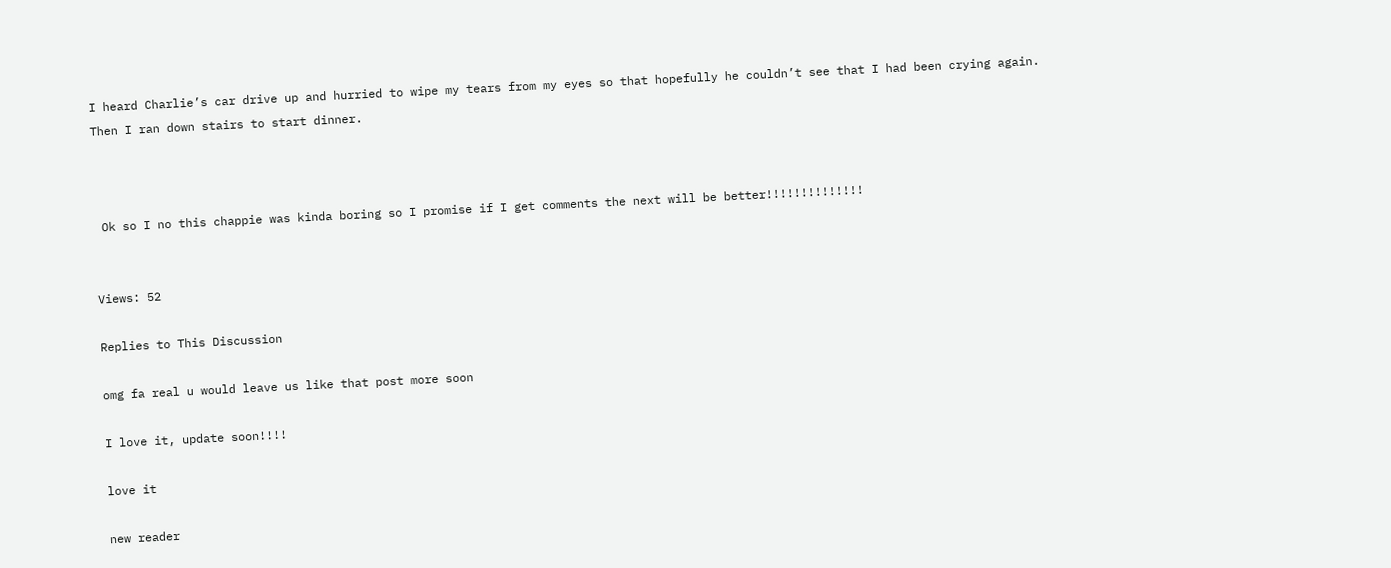I heard Charlie’s car drive up and hurried to wipe my tears from my eyes so that hopefully he couldn’t see that I had been crying again. Then I ran down stairs to start dinner.



 Ok so I no this chappie was kinda boring so I promise if I get comments the next will be better!!!!!!!!!!!!!!


Views: 52

Replies to This Discussion

omg fa real u would leave us like that post more soon

I love it, update soon!!!!

love it

new reader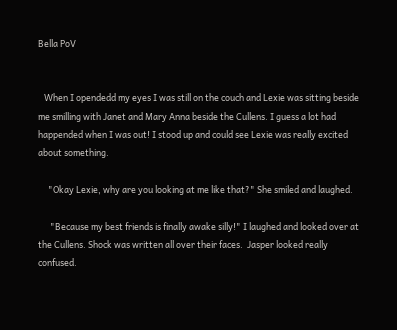Bella PoV


   When I opendedd my eyes I was still on the couch and Lexie was sitting beside me smilling with Janet and Mary Anna beside the Cullens. I guess a lot had happended when I was out! I stood up and could see Lexie was really excited about something.

     "Okay Lexie, why are you looking at me like that?" She smiled and laughed.

      "Because my best friends is finally awake silly!" I laughed and looked over at the Cullens. Shock was written all over their faces.  Jasper looked really confused.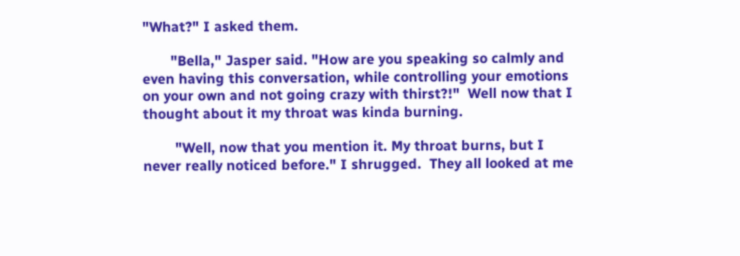"What?" I asked them.

       "Bella," Jasper said. "How are you speaking so calmly and even having this conversation, while controlling your emotions on your own and not going crazy with thirst?!"  Well now that I thought about it my throat was kinda burning.

        "Well, now that you mention it. My throat burns, but I never really noticed before." I shrugged.  They all looked at me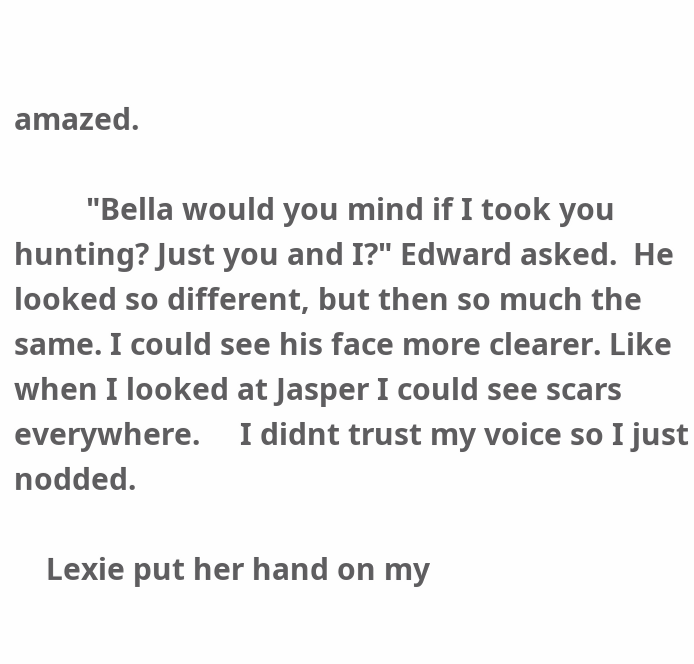amazed.

         "Bella would you mind if I took you hunting? Just you and I?" Edward asked.  He looked so different, but then so much the same. I could see his face more clearer. Like when I looked at Jasper I could see scars everywhere.     I didnt trust my voice so I just nodded.

    Lexie put her hand on my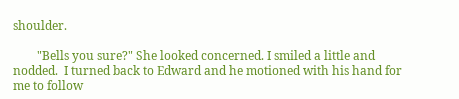shoulder.

        "Bells you sure?" She looked concerned. I smiled a little and nodded.  I turned back to Edward and he motioned with his hand for me to follow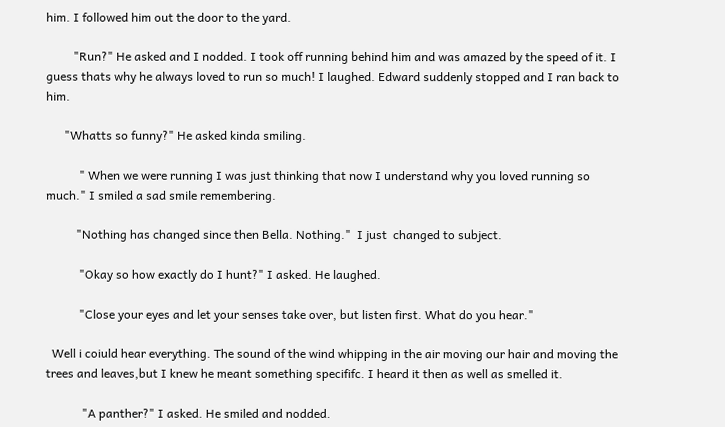him. I followed him out the door to the yard.

         "Run?" He asked and I nodded. I took off running behind him and was amazed by the speed of it. I guess thats why he always loved to run so much! I laughed. Edward suddenly stopped and I ran back to him.

      "Whatts so funny?" He asked kinda smiling.

           " When we were running I was just thinking that now I understand why you loved running so much." I smiled a sad smile remembering.

          "Nothing has changed since then Bella. Nothing."  I just  changed to subject.

           "Okay so how exactly do I hunt?" I asked. He laughed.

           "Close your eyes and let your senses take over, but listen first. What do you hear."

  Well i coiuld hear everything. The sound of the wind whipping in the air moving our hair and moving the trees and leaves,but I knew he meant something specififc. I heard it then as well as smelled it.

            "A panther?" I asked. He smiled and nodded.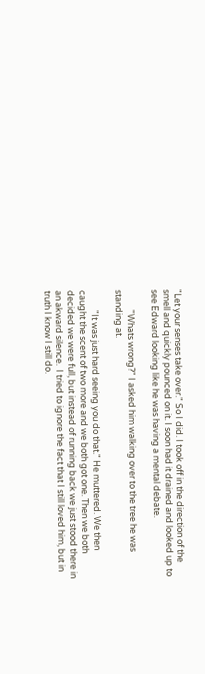"Let your senses take over." So I did. I took off in the direction of the smell and quickly pounced on it. I soon had it drained and looked up to see Edward looking like he was having a mental debate.

          "Whats wrong?" I asked him walking over to the tree he was standing at.

          "It was just hard seeing you do that." He muttered. We then caught the scent of two more and we both got one. Then we both decided we were full, but instead of running back we just stood there in an akward silence.  I tried to ignore the fact that I still loved him, but in truth I know I still do.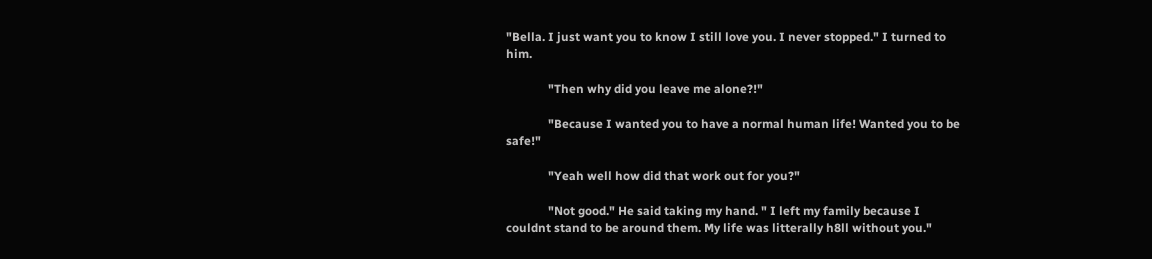"Bella. I just want you to know I still love you. I never stopped." I turned to him.

              "Then why did you leave me alone?!"

              "Because I wanted you to have a normal human life! Wanted you to be safe!"

              "Yeah well how did that work out for you?"

              "Not good." He said taking my hand. " I left my family because I couldnt stand to be around them. My life was litterally h8ll without you."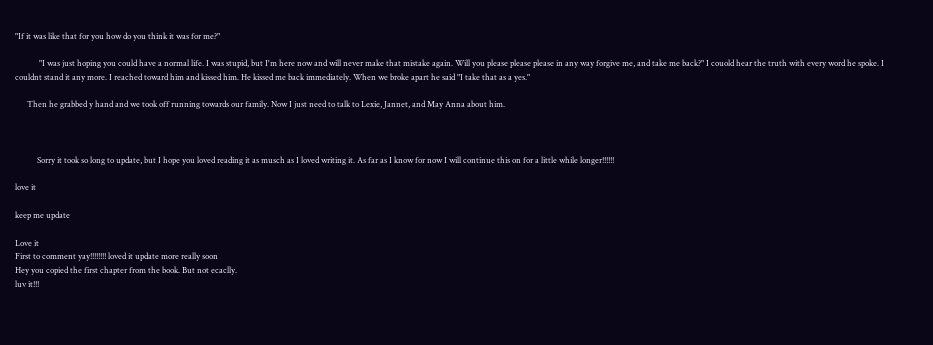"If it was like that for you how do you think it was for me?"

            "I was just hoping you could have a normal life. I was stupid, but I'm here now and will never make that mistake again. Will you please please please in any way forgive me, and take me back?" I couold hear the truth with every word he spoke. I couldnt stand it any more. I reached toward him and kissed him. He kissed me back immediately. When we broke apart he said "I take that as a yes."

      Then he grabbed y hand and we took off running towards our family. Now I just need to talk to Lexie, Jannet, and May Anna about him.



           Sorry it took so long to update, but I hope you loved reading it as musch as I loved writing it. As far as I know for now I will continue this on for a little while longer!!!!!!

love it

keep me update

Love it
First to comment yay!!!!!!!! loved it update more really soon
Hey you copied the first chapter from the book. But not ecaclly.
luv it!!!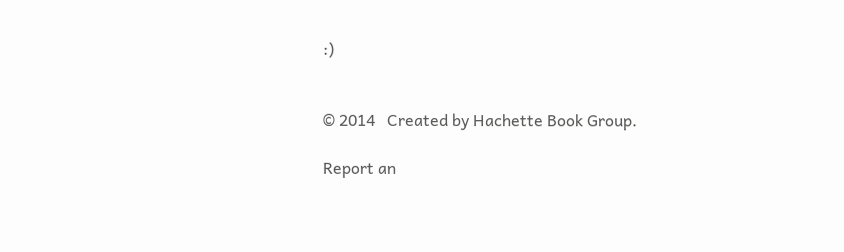:)


© 2014   Created by Hachette Book Group.

Report an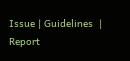Issue | Guidelines  |  Report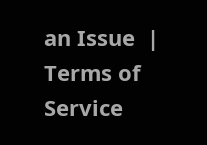an Issue  |  Terms of Service